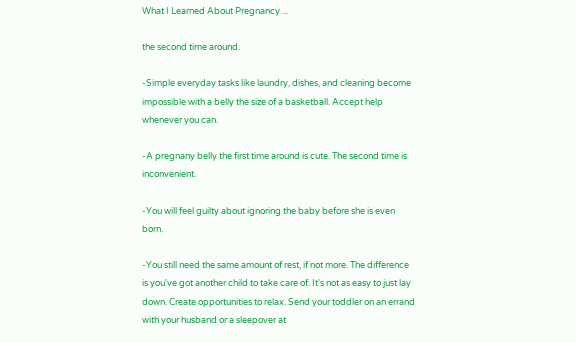What I Learned About Pregnancy ...

the second time around.

-Simple everyday tasks like laundry, dishes, and cleaning become impossible with a belly the size of a basketball. Accept help whenever you can.

-A pregnany belly the first time around is cute. The second time is inconvenient.

-You will feel guilty about ignoring the baby before she is even born.

-You still need the same amount of rest, if not more. The difference is you've got another child to take care of. It's not as easy to just lay down. Create opportunities to relax. Send your toddler on an errand with your husband or a sleepover at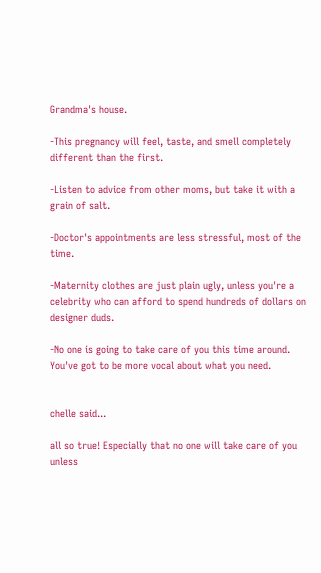Grandma's house.

-This pregnancy will feel, taste, and smell completely different than the first.

-Listen to advice from other moms, but take it with a grain of salt.

-Doctor's appointments are less stressful, most of the time.

-Maternity clothes are just plain ugly, unless you're a celebrity who can afford to spend hundreds of dollars on designer duds.

-No one is going to take care of you this time around. You've got to be more vocal about what you need.


chelle said...

all so true! Especially that no one will take care of you unless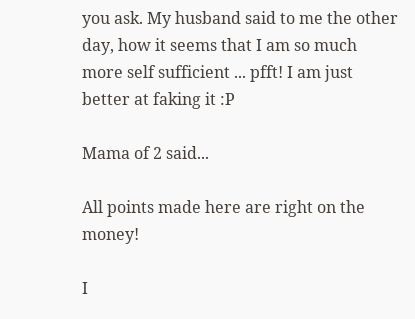you ask. My husband said to me the other day, how it seems that I am so much more self sufficient ... pfft! I am just better at faking it :P

Mama of 2 said...

All points made here are right on the money!

I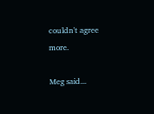couldn't agree more.

Meg said...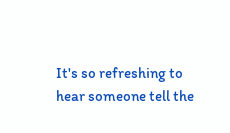It's so refreshing to hear someone tell the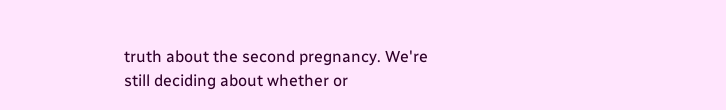truth about the second pregnancy. We're still deciding about whether or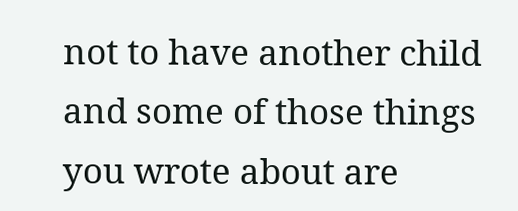not to have another child and some of those things you wrote about are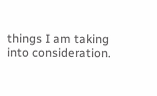things I am taking into consideration.